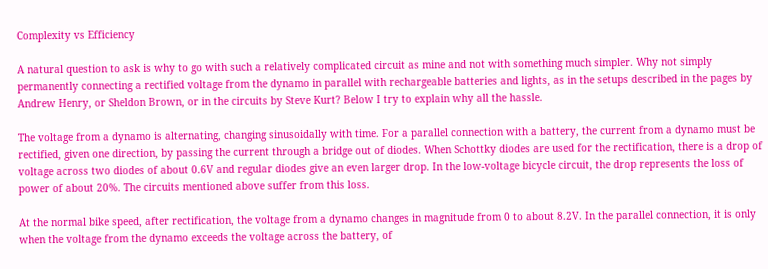Complexity vs Efficiency

A natural question to ask is why to go with such a relatively complicated circuit as mine and not with something much simpler. Why not simply permanently connecting a rectified voltage from the dynamo in parallel with rechargeable batteries and lights, as in the setups described in the pages by Andrew Henry, or Sheldon Brown, or in the circuits by Steve Kurt? Below I try to explain why all the hassle.

The voltage from a dynamo is alternating, changing sinusoidally with time. For a parallel connection with a battery, the current from a dynamo must be rectified, given one direction, by passing the current through a bridge out of diodes. When Schottky diodes are used for the rectification, there is a drop of voltage across two diodes of about 0.6V and regular diodes give an even larger drop. In the low-voltage bicycle circuit, the drop represents the loss of power of about 20%. The circuits mentioned above suffer from this loss.

At the normal bike speed, after rectification, the voltage from a dynamo changes in magnitude from 0 to about 8.2V. In the parallel connection, it is only when the voltage from the dynamo exceeds the voltage across the battery, of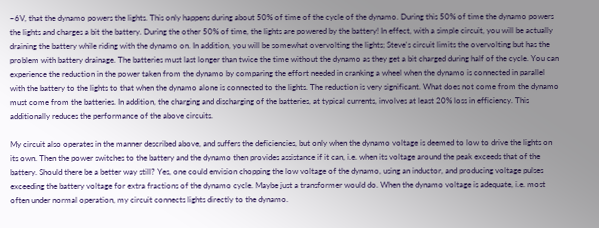~6V, that the dynamo powers the lights. This only happens during about 50% of time of the cycle of the dynamo. During this 50% of time the dynamo powers the lights and charges a bit the battery. During the other 50% of time, the lights are powered by the battery! In effect, with a simple circuit, you will be actually draining the battery while riding with the dynamo on. In addition, you will be somewhat overvolting the lights; Steve's circuit limits the overvolting but has the problem with battery drainage. The batteries must last longer than twice the time without the dynamo as they get a bit charged during half of the cycle. You can experience the reduction in the power taken from the dynamo by comparing the effort needed in cranking a wheel when the dynamo is connected in parallel with the battery to the lights to that when the dynamo alone is connected to the lights. The reduction is very significant. What does not come from the dynamo must come from the batteries. In addition, the charging and discharging of the batteries, at typical currents, involves at least 20% loss in efficiency. This additionally reduces the performance of the above circuits.

My circuit also operates in the manner described above, and suffers the deficiencies, but only when the dynamo voltage is deemed to low to drive the lights on its own. Then the power switches to the battery and the dynamo then provides assistance if it can, i.e. when its voltage around the peak exceeds that of the battery. Should there be a better way still? Yes, one could envision chopping the low voltage of the dynamo, using an inductor, and producing voltage pulses exceeding the battery voltage for extra fractions of the dynamo cycle. Maybe just a transformer would do. When the dynamo voltage is adequate, i.e. most often under normal operation, my circuit connects lights directly to the dynamo.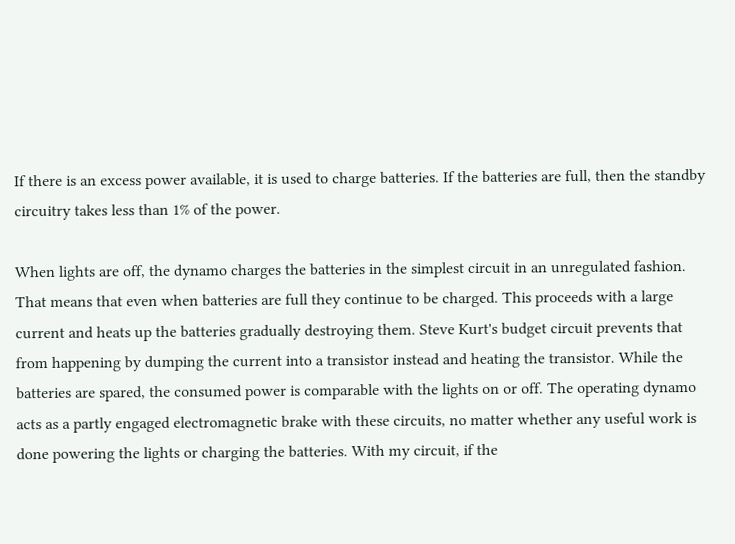If there is an excess power available, it is used to charge batteries. If the batteries are full, then the standby circuitry takes less than 1% of the power.

When lights are off, the dynamo charges the batteries in the simplest circuit in an unregulated fashion. That means that even when batteries are full they continue to be charged. This proceeds with a large current and heats up the batteries gradually destroying them. Steve Kurt's budget circuit prevents that from happening by dumping the current into a transistor instead and heating the transistor. While the batteries are spared, the consumed power is comparable with the lights on or off. The operating dynamo acts as a partly engaged electromagnetic brake with these circuits, no matter whether any useful work is done powering the lights or charging the batteries. With my circuit, if the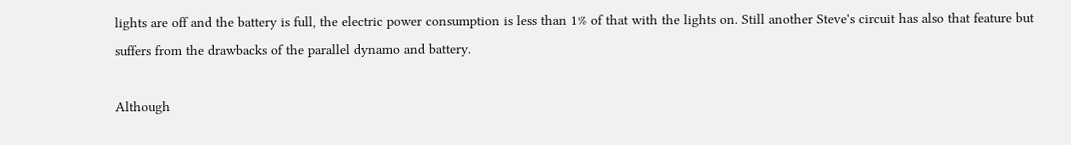lights are off and the battery is full, the electric power consumption is less than 1% of that with the lights on. Still another Steve's circuit has also that feature but suffers from the drawbacks of the parallel dynamo and battery.

Although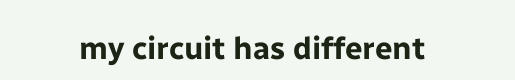my circuit has different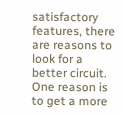satisfactory features, there are reasons to look for a better circuit. One reason is to get a more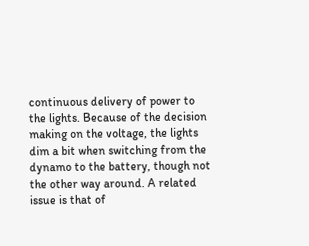continuous delivery of power to the lights. Because of the decision making on the voltage, the lights dim a bit when switching from the dynamo to the battery, though not the other way around. A related issue is that of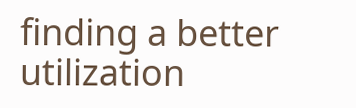finding a better utilization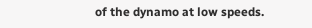of the dynamo at low speeds.